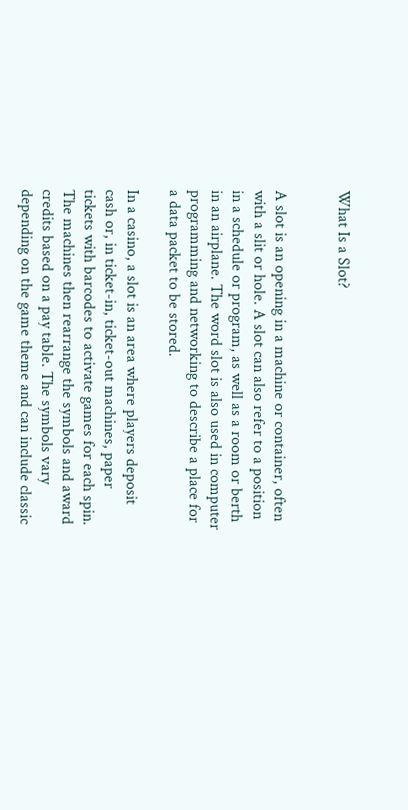What Is a Slot?


A slot is an opening in a machine or container, often with a slit or hole. A slot can also refer to a position in a schedule or program, as well as a room or berth in an airplane. The word slot is also used in computer programming and networking to describe a place for a data packet to be stored.

In a casino, a slot is an area where players deposit cash or, in ticket-in, ticket-out machines, paper tickets with barcodes to activate games for each spin. The machines then rearrange the symbols and award credits based on a pay table. The symbols vary depending on the game theme and can include classic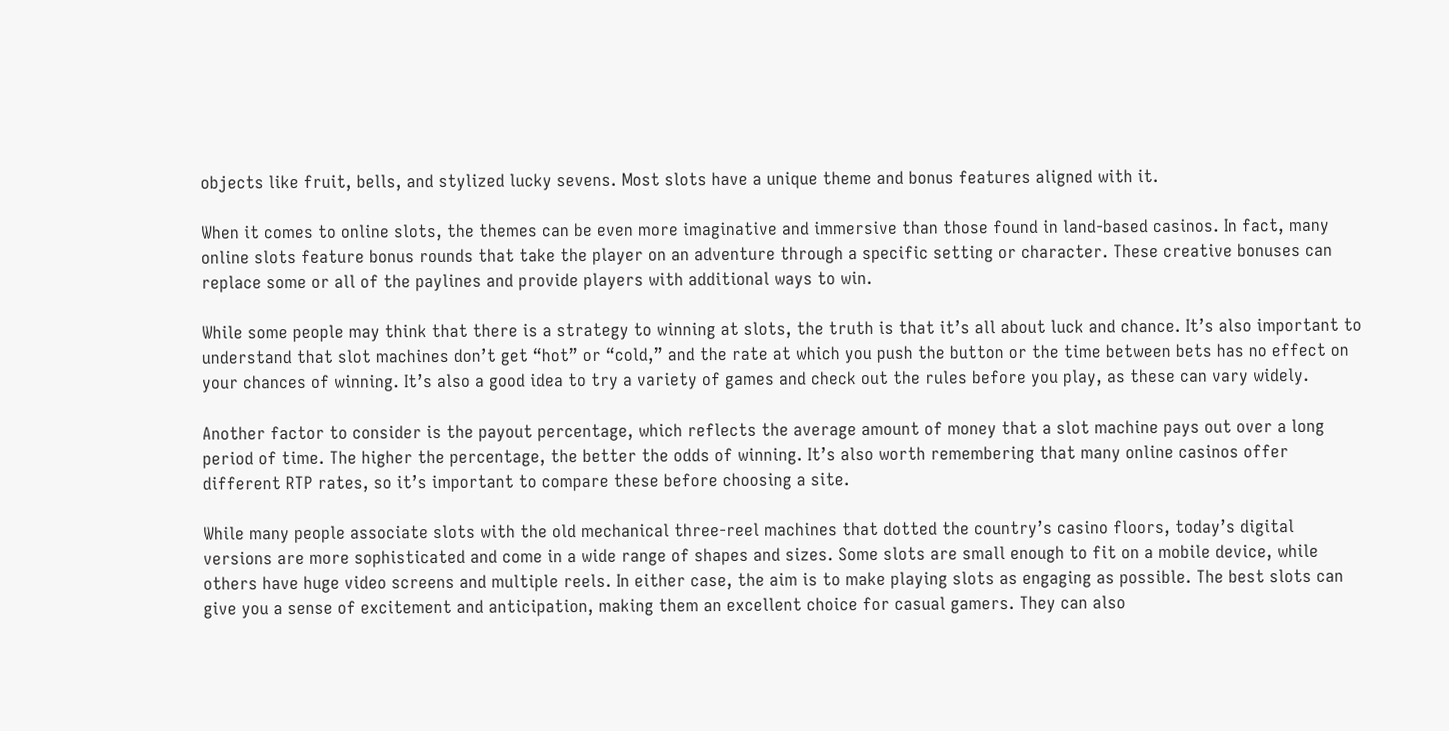objects like fruit, bells, and stylized lucky sevens. Most slots have a unique theme and bonus features aligned with it.

When it comes to online slots, the themes can be even more imaginative and immersive than those found in land-based casinos. In fact, many online slots feature bonus rounds that take the player on an adventure through a specific setting or character. These creative bonuses can replace some or all of the paylines and provide players with additional ways to win.

While some people may think that there is a strategy to winning at slots, the truth is that it’s all about luck and chance. It’s also important to understand that slot machines don’t get “hot” or “cold,” and the rate at which you push the button or the time between bets has no effect on your chances of winning. It’s also a good idea to try a variety of games and check out the rules before you play, as these can vary widely.

Another factor to consider is the payout percentage, which reflects the average amount of money that a slot machine pays out over a long period of time. The higher the percentage, the better the odds of winning. It’s also worth remembering that many online casinos offer different RTP rates, so it’s important to compare these before choosing a site.

While many people associate slots with the old mechanical three-reel machines that dotted the country’s casino floors, today’s digital versions are more sophisticated and come in a wide range of shapes and sizes. Some slots are small enough to fit on a mobile device, while others have huge video screens and multiple reels. In either case, the aim is to make playing slots as engaging as possible. The best slots can give you a sense of excitement and anticipation, making them an excellent choice for casual gamers. They can also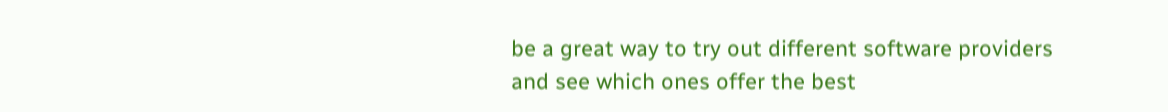be a great way to try out different software providers and see which ones offer the best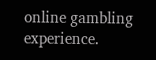online gambling experience.